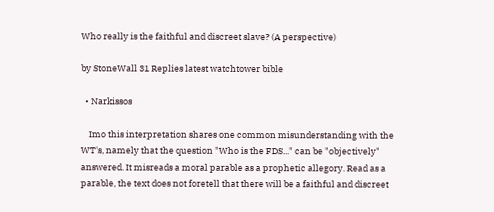Who really is the faithful and discreet slave? (A perspective)

by StoneWall 31 Replies latest watchtower bible

  • Narkissos

    Imo this interpretation shares one common misunderstanding with the WT's, namely that the question "Who is the FDS..." can be "objectively" answered. It misreads a moral parable as a prophetic allegory. Read as a parable, the text does not foretell that there will be a faithful and discreet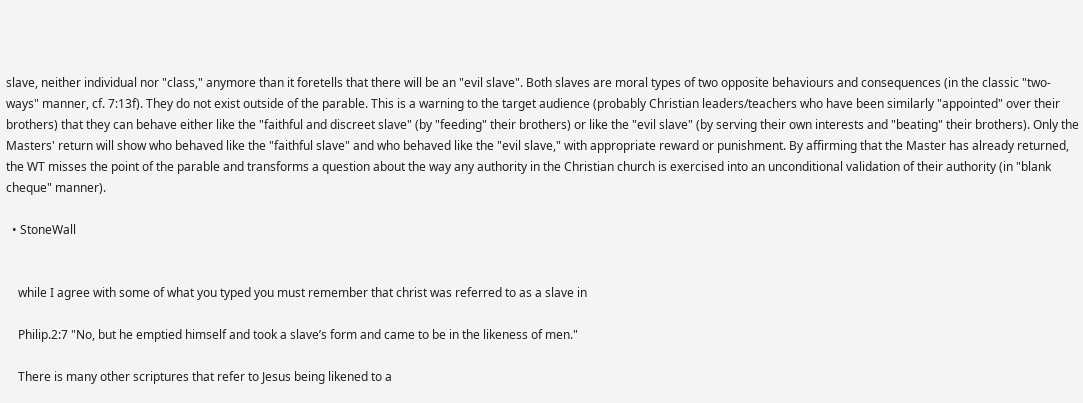slave, neither individual nor "class," anymore than it foretells that there will be an "evil slave". Both slaves are moral types of two opposite behaviours and consequences (in the classic "two-ways" manner, cf. 7:13f). They do not exist outside of the parable. This is a warning to the target audience (probably Christian leaders/teachers who have been similarly "appointed" over their brothers) that they can behave either like the "faithful and discreet slave" (by "feeding" their brothers) or like the "evil slave" (by serving their own interests and "beating" their brothers). Only the Masters' return will show who behaved like the "faithful slave" and who behaved like the "evil slave," with appropriate reward or punishment. By affirming that the Master has already returned, the WT misses the point of the parable and transforms a question about the way any authority in the Christian church is exercised into an unconditional validation of their authority (in "blank cheque" manner).

  • StoneWall


    while I agree with some of what you typed you must remember that christ was referred to as a slave in

    Philip.2:7 "No, but he emptied himself and took a slave’s form and came to be in the likeness of men."

    There is many other scriptures that refer to Jesus being likened to a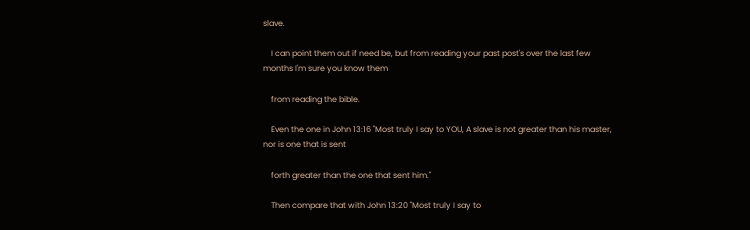slave.

    I can point them out if need be, but from reading your past post's over the last few months I'm sure you know them

    from reading the bible.

    Even the one in John 13:16 "Most truly I say to YOU, A slave is not greater than his master, nor is one that is sent

    forth greater than the one that sent him."

    Then compare that with John 13:20 "Most truly I say to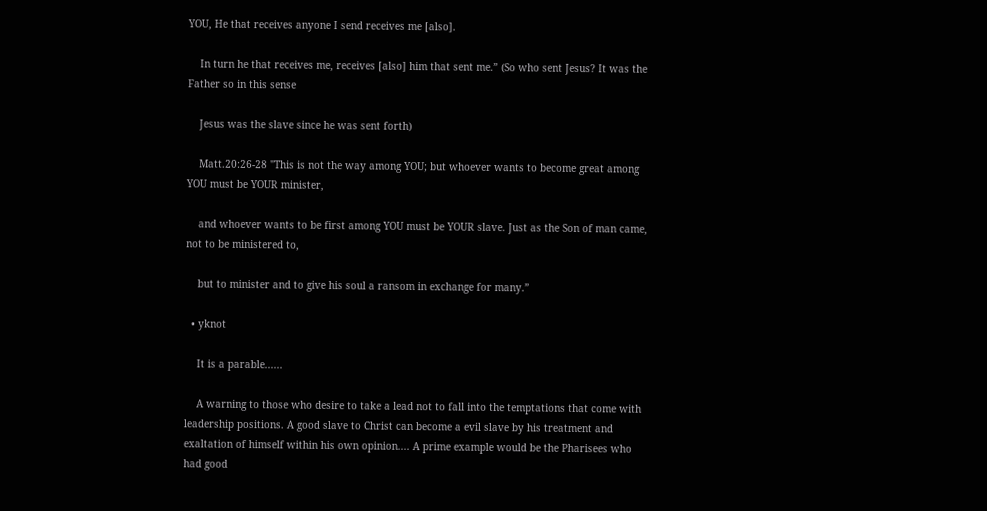YOU, He that receives anyone I send receives me [also].

    In turn he that receives me, receives [also] him that sent me.” (So who sent Jesus? It was the Father so in this sense

    Jesus was the slave since he was sent forth)

    Matt.20:26-28 "This is not the way among YOU; but whoever wants to become great among YOU must be YOUR minister,

    and whoever wants to be first among YOU must be YOUR slave. Just as the Son of man came, not to be ministered to,

    but to minister and to give his soul a ransom in exchange for many.”

  • yknot

    It is a parable......

    A warning to those who desire to take a lead not to fall into the temptations that come with leadership positions. A good slave to Christ can become a evil slave by his treatment and exaltation of himself within his own opinion.... A prime example would be the Pharisees who had good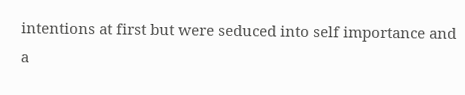intentions at first but were seduced into self importance and a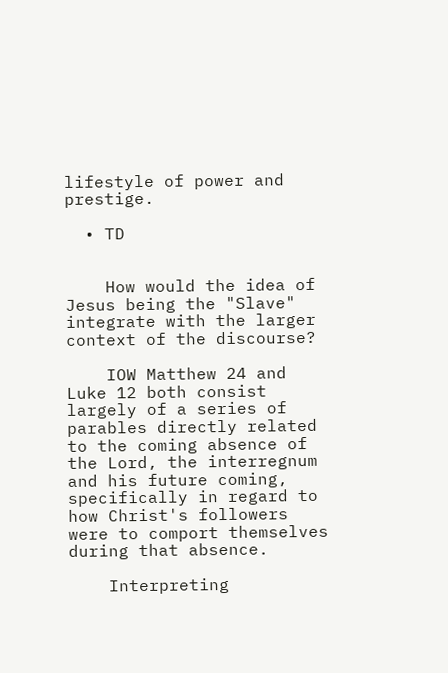lifestyle of power and prestige.

  • TD


    How would the idea of Jesus being the "Slave" integrate with the larger context of the discourse?

    IOW Matthew 24 and Luke 12 both consist largely of a series of parables directly related to the coming absence of the Lord, the interregnum and his future coming, specifically in regard to how Christ's followers were to comport themselves during that absence.

    Interpreting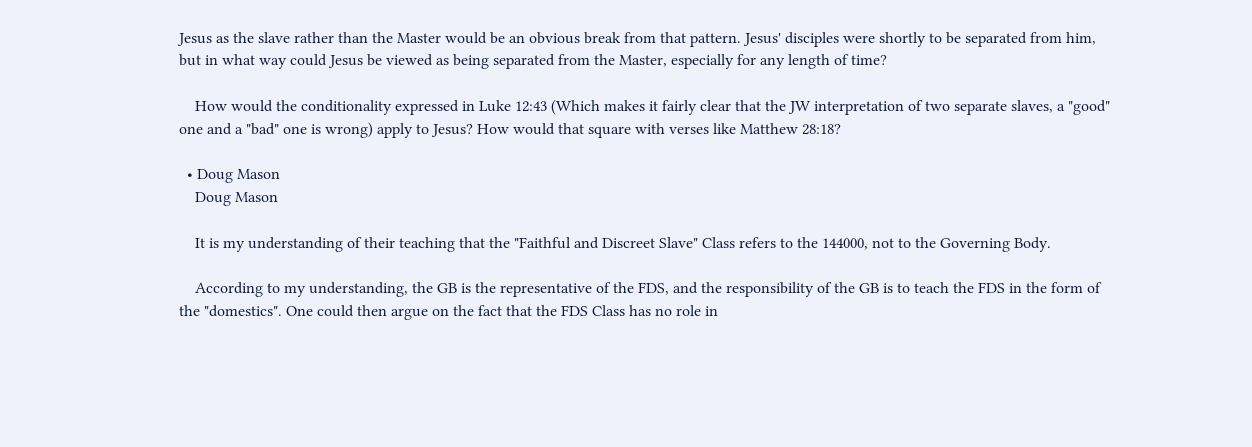Jesus as the slave rather than the Master would be an obvious break from that pattern. Jesus' disciples were shortly to be separated from him, but in what way could Jesus be viewed as being separated from the Master, especially for any length of time?

    How would the conditionality expressed in Luke 12:43 (Which makes it fairly clear that the JW interpretation of two separate slaves, a "good" one and a "bad" one is wrong) apply to Jesus? How would that square with verses like Matthew 28:18?

  • Doug Mason
    Doug Mason

    It is my understanding of their teaching that the "Faithful and Discreet Slave" Class refers to the 144000, not to the Governing Body.

    According to my understanding, the GB is the representative of the FDS, and the responsibility of the GB is to teach the FDS in the form of the "domestics". One could then argue on the fact that the FDS Class has no role in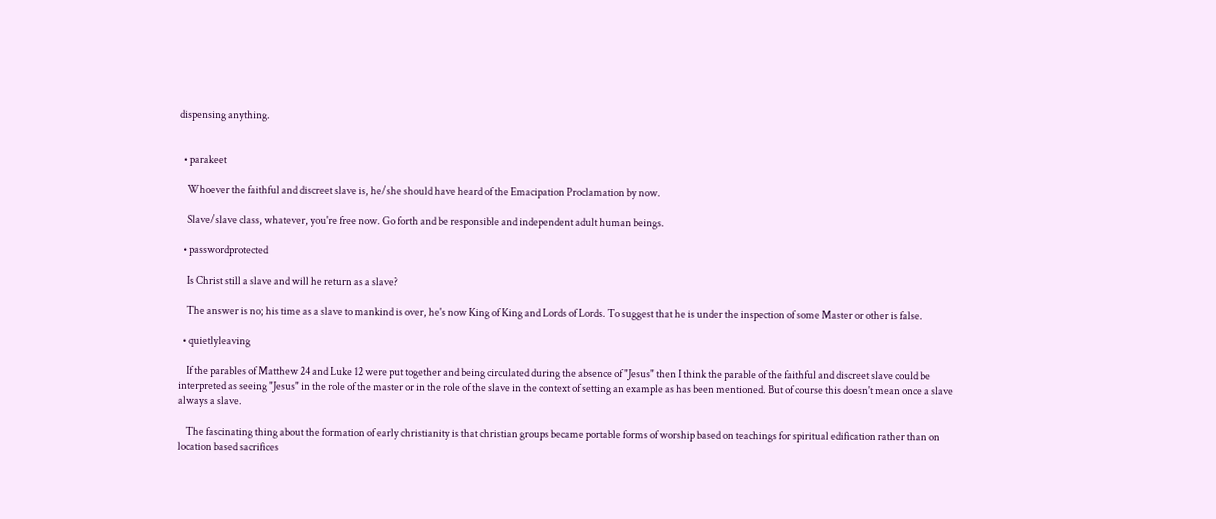dispensing anything.


  • parakeet

    Whoever the faithful and discreet slave is, he/she should have heard of the Emacipation Proclamation by now.

    Slave/slave class, whatever, you're free now. Go forth and be responsible and independent adult human beings.

  • passwordprotected

    Is Christ still a slave and will he return as a slave?

    The answer is no; his time as a slave to mankind is over, he's now King of King and Lords of Lords. To suggest that he is under the inspection of some Master or other is false.

  • quietlyleaving

    If the parables of Matthew 24 and Luke 12 were put together and being circulated during the absence of "Jesus" then I think the parable of the faithful and discreet slave could be interpreted as seeing "Jesus" in the role of the master or in the role of the slave in the context of setting an example as has been mentioned. But of course this doesn't mean once a slave always a slave.

    The fascinating thing about the formation of early christianity is that christian groups became portable forms of worship based on teachings for spiritual edification rather than on location based sacrifices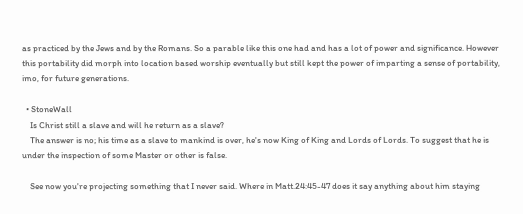as practiced by the Jews and by the Romans. So a parable like this one had and has a lot of power and significance. However this portability did morph into location based worship eventually but still kept the power of imparting a sense of portability, imo, for future generations.

  • StoneWall
    Is Christ still a slave and will he return as a slave?
    The answer is no; his time as a slave to mankind is over, he's now King of King and Lords of Lords. To suggest that he is under the inspection of some Master or other is false.

    See now you're projecting something that I never said. Where in Matt.24:45-47 does it say anything about him staying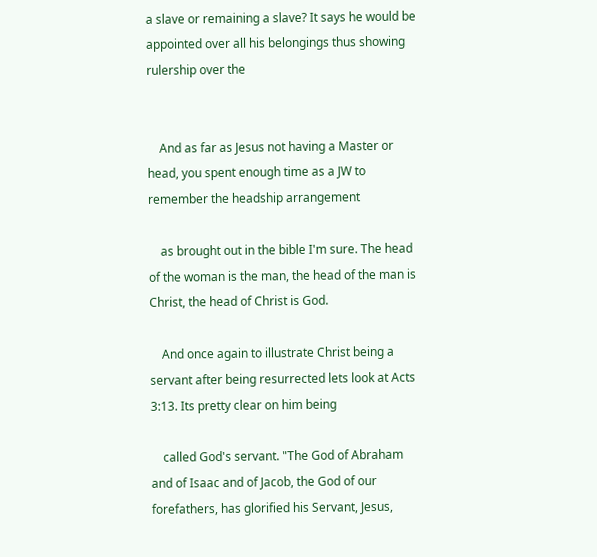a slave or remaining a slave? It says he would be appointed over all his belongings thus showing rulership over the


    And as far as Jesus not having a Master or head, you spent enough time as a JW to remember the headship arrangement

    as brought out in the bible I'm sure. The head of the woman is the man, the head of the man is Christ, the head of Christ is God.

    And once again to illustrate Christ being a servant after being resurrected lets look at Acts 3:13. Its pretty clear on him being

    called God's servant. "The God of Abraham and of Isaac and of Jacob, the God of our forefathers, has glorified his Servant, Jesus,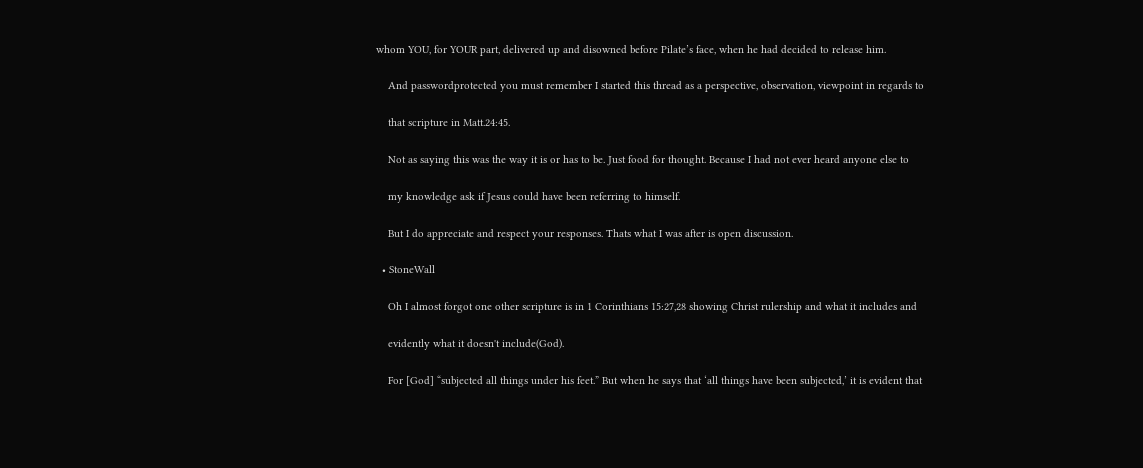whom YOU, for YOUR part, delivered up and disowned before Pilate’s face, when he had decided to release him.

    And passwordprotected you must remember I started this thread as a perspective, observation, viewpoint in regards to

    that scripture in Matt.24:45.

    Not as saying this was the way it is or has to be. Just food for thought. Because I had not ever heard anyone else to

    my knowledge ask if Jesus could have been referring to himself.

    But I do appreciate and respect your responses. Thats what I was after is open discussion.

  • StoneWall

    Oh I almost forgot one other scripture is in 1 Corinthians 15:27,28 showing Christ rulership and what it includes and

    evidently what it doesn't include(God).

    For [God] “subjected all things under his feet.” But when he says that ‘all things have been subjected,’ it is evident that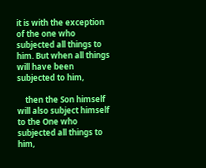it is with the exception of the one who subjected all things to him. But when all things will have been subjected to him,

    then the Son himself will also subject himself to the One who subjected all things to him,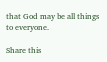that God may be all things to everyone.

Share this